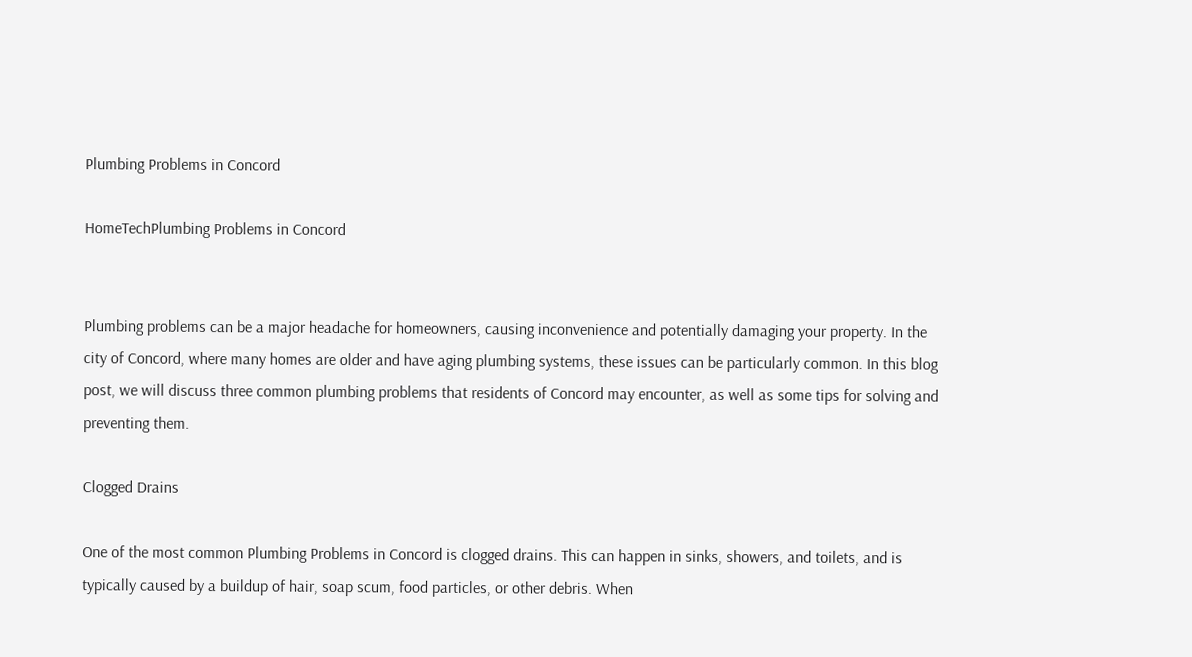Plumbing Problems in Concord

HomeTechPlumbing Problems in Concord


Plumbing problems can be a major headache for homeowners, causing inconvenience and potentially damaging your property. In the city of Concord, where many homes are older and have aging plumbing systems, these issues can be particularly common. In this blog post, we will discuss three common plumbing problems that residents of Concord may encounter, as well as some tips for solving and preventing them.

Clogged Drains

One of the most common Plumbing Problems in Concord is clogged drains. This can happen in sinks, showers, and toilets, and is typically caused by a buildup of hair, soap scum, food particles, or other debris. When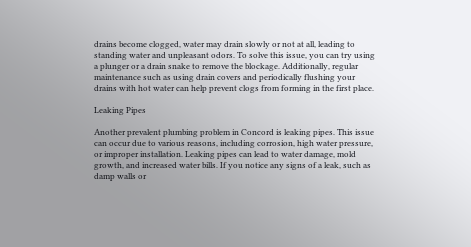drains become clogged, water may drain slowly or not at all, leading to standing water and unpleasant odors. To solve this issue, you can try using a plunger or a drain snake to remove the blockage. Additionally, regular maintenance such as using drain covers and periodically flushing your drains with hot water can help prevent clogs from forming in the first place.

Leaking Pipes

Another prevalent plumbing problem in Concord is leaking pipes. This issue can occur due to various reasons, including corrosion, high water pressure, or improper installation. Leaking pipes can lead to water damage, mold growth, and increased water bills. If you notice any signs of a leak, such as damp walls or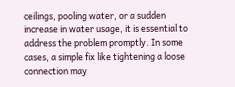ceilings, pooling water, or a sudden increase in water usage, it is essential to address the problem promptly. In some cases, a simple fix like tightening a loose connection may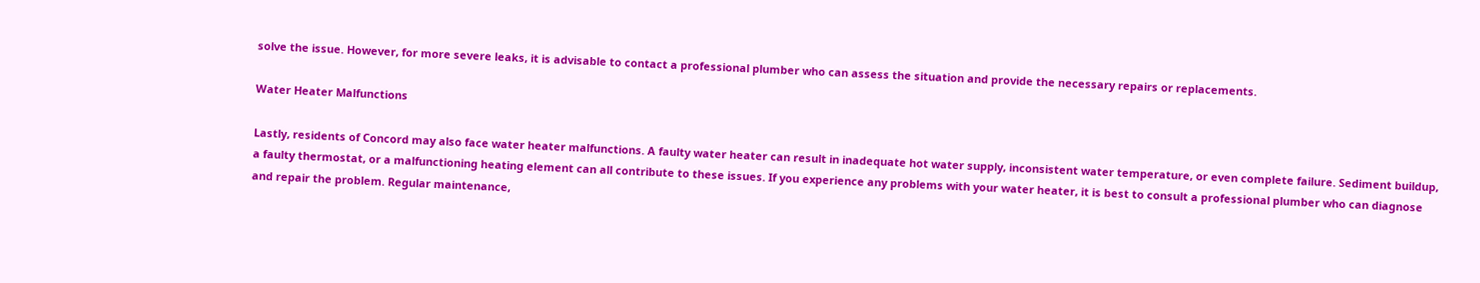solve the issue. However, for more severe leaks, it is advisable to contact a professional plumber who can assess the situation and provide the necessary repairs or replacements.

Water Heater Malfunctions

Lastly, residents of Concord may also face water heater malfunctions. A faulty water heater can result in inadequate hot water supply, inconsistent water temperature, or even complete failure. Sediment buildup, a faulty thermostat, or a malfunctioning heating element can all contribute to these issues. If you experience any problems with your water heater, it is best to consult a professional plumber who can diagnose and repair the problem. Regular maintenance,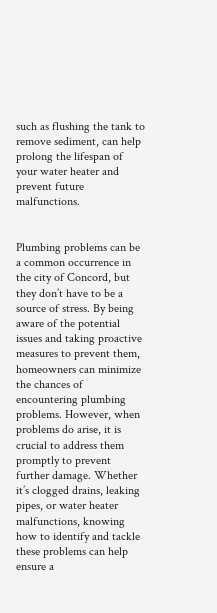such as flushing the tank to remove sediment, can help prolong the lifespan of your water heater and prevent future malfunctions.


Plumbing problems can be a common occurrence in the city of Concord, but they don’t have to be a source of stress. By being aware of the potential issues and taking proactive measures to prevent them, homeowners can minimize the chances of encountering plumbing problems. However, when problems do arise, it is crucial to address them promptly to prevent further damage. Whether it’s clogged drains, leaking pipes, or water heater malfunctions, knowing how to identify and tackle these problems can help ensure a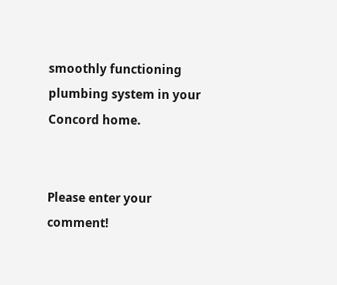smoothly functioning plumbing system in your Concord home.


Please enter your comment!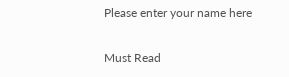Please enter your name here

Must Read